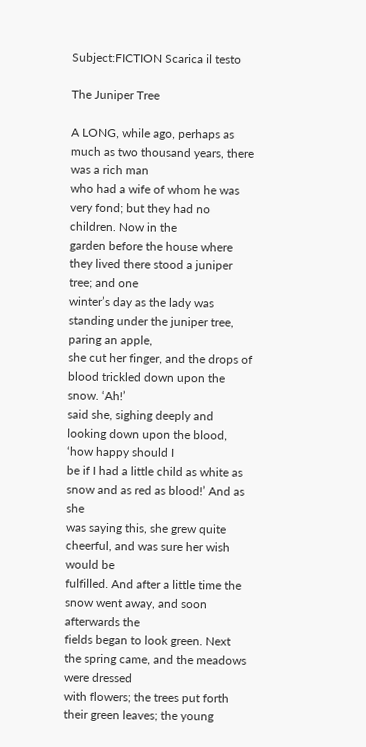Subject:FICTION Scarica il testo

The Juniper Tree

A LONG, while ago, perhaps as much as two thousand years, there was a rich man
who had a wife of whom he was very fond; but they had no children. Now in the
garden before the house where they lived there stood a juniper tree; and one
winter’s day as the lady was standing under the juniper tree, paring an apple,
she cut her finger, and the drops of blood trickled down upon the snow. ‘Ah!’
said she, sighing deeply and looking down upon the blood, ‘how happy should I
be if I had a little child as white as snow and as red as blood!’ And as she
was saying this, she grew quite cheerful, and was sure her wish would be
fulfilled. And after a little time the snow went away, and soon afterwards the
fields began to look green. Next the spring came, and the meadows were dressed
with flowers; the trees put forth their green leaves; the young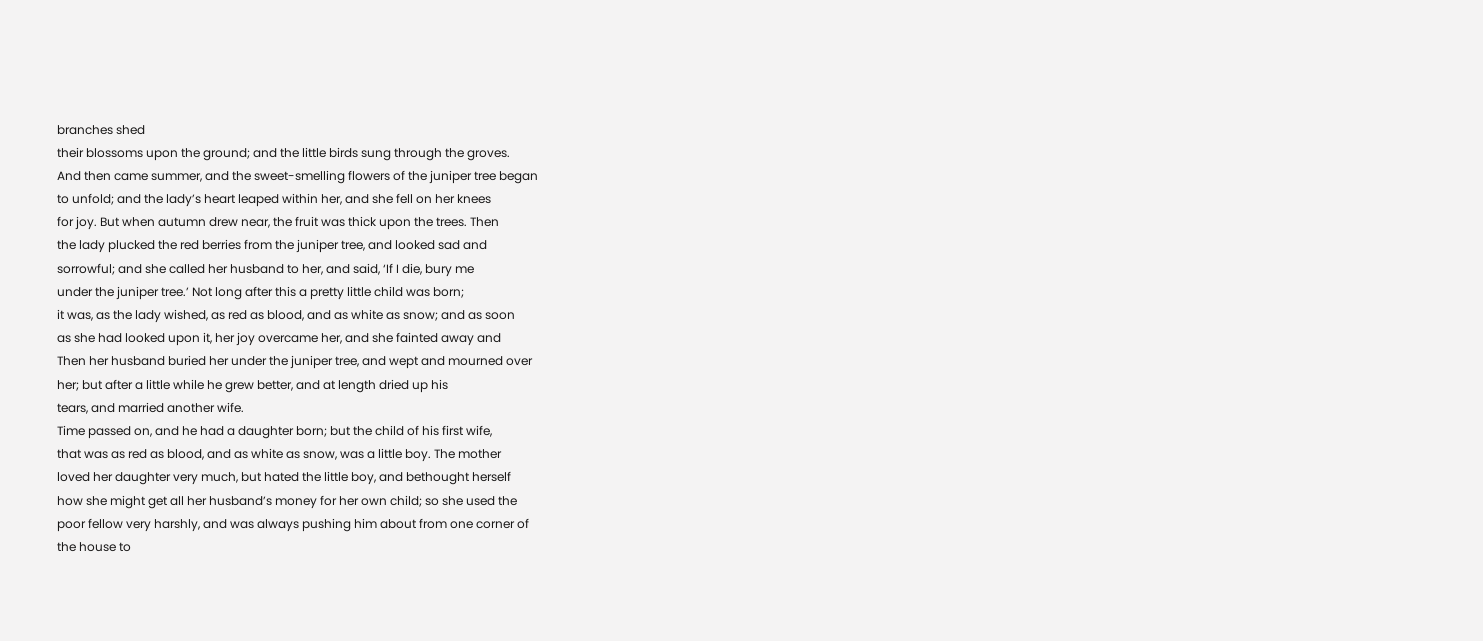branches shed
their blossoms upon the ground; and the little birds sung through the groves.
And then came summer, and the sweet-smelling flowers of the juniper tree began
to unfold; and the lady’s heart leaped within her, and she fell on her knees
for joy. But when autumn drew near, the fruit was thick upon the trees. Then
the lady plucked the red berries from the juniper tree, and looked sad and
sorrowful; and she called her husband to her, and said, ‘If I die, bury me
under the juniper tree.’ Not long after this a pretty little child was born;
it was, as the lady wished, as red as blood, and as white as snow; and as soon
as she had looked upon it, her joy overcame her, and she fainted away and
Then her husband buried her under the juniper tree, and wept and mourned over
her; but after a little while he grew better, and at length dried up his
tears, and married another wife.
Time passed on, and he had a daughter born; but the child of his first wife,
that was as red as blood, and as white as snow, was a little boy. The mother
loved her daughter very much, but hated the little boy, and bethought herself
how she might get all her husband’s money for her own child; so she used the
poor fellow very harshly, and was always pushing him about from one corner of
the house to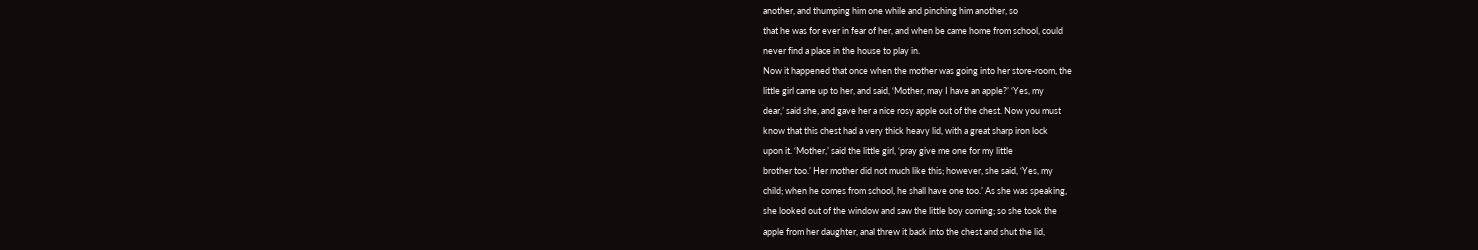another, and thumping him one while and pinching him another, so
that he was for ever in fear of her, and when be came home from school, could
never find a place in the house to play in.
Now it happened that once when the mother was going into her store-room, the
little girl came up to her, and said, ‘Mother, may I have an apple?’ ‘Yes, my
dear,’ said she, and gave her a nice rosy apple out of the chest. Now you must
know that this chest had a very thick heavy lid, with a great sharp iron lock
upon it. ‘Mother,’ said the little girl, ‘pray give me one for my little
brother too.’ Her mother did not much like this; however, she said, ‘Yes, my
child; when he comes from school, he shall have one too.’ As she was speaking,
she looked out of the window and saw the little boy coming; so she took the
apple from her daughter, anal threw it back into the chest and shut the lid,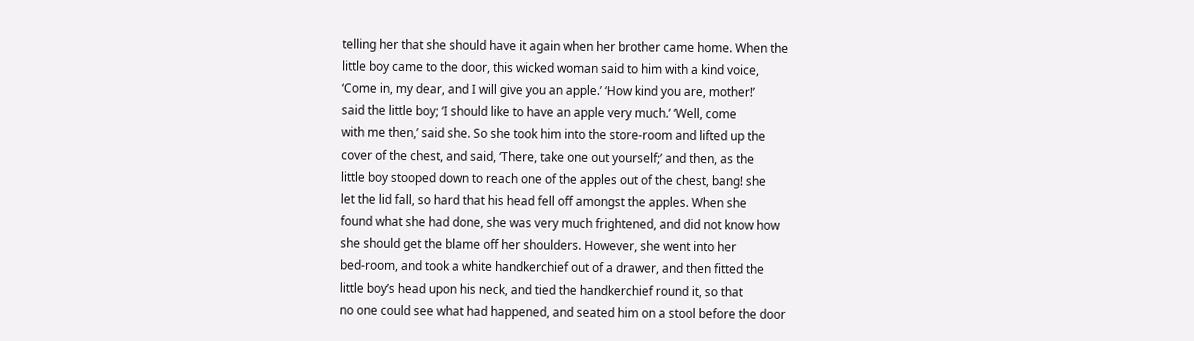telling her that she should have it again when her brother came home. When the
little boy came to the door, this wicked woman said to him with a kind voice,
‘Come in, my dear, and I will give you an apple.’ ‘How kind you are, mother!’
said the little boy; ‘I should like to have an apple very much.’ ‘Well, come
with me then,’ said she. So she took him into the store-room and lifted up the
cover of the chest, and said, ‘There, take one out yourself;’ and then, as the
little boy stooped down to reach one of the apples out of the chest, bang! she
let the lid fall, so hard that his head fell off amongst the apples. When she
found what she had done, she was very much frightened, and did not know how
she should get the blame off her shoulders. However, she went into her
bed-room, and took a white handkerchief out of a drawer, and then fitted the
little boy’s head upon his neck, and tied the handkerchief round it, so that
no one could see what had happened, and seated him on a stool before the door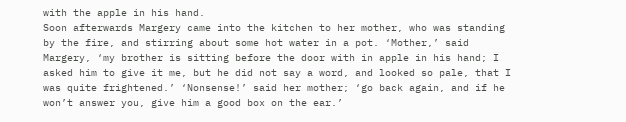with the apple in his hand.
Soon afterwards Margery came into the kitchen to her mother, who was standing
by the fire, and stirring about some hot water in a pot. ‘Mother,’ said
Margery, ‘my brother is sitting before the door with in apple in his hand; I
asked him to give it me, but he did not say a word, and looked so pale, that I
was quite frightened.’ ‘Nonsense!’ said her mother; ‘go back again, and if he
won’t answer you, give him a good box on the ear.’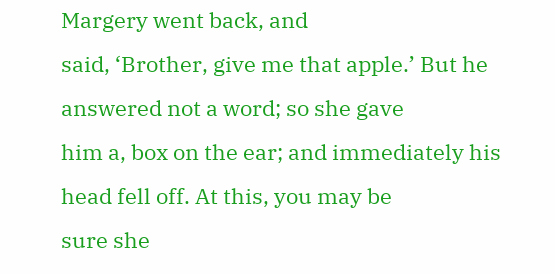Margery went back, and
said, ‘Brother, give me that apple.’ But he answered not a word; so she gave
him a, box on the ear; and immediately his head fell off. At this, you may be
sure she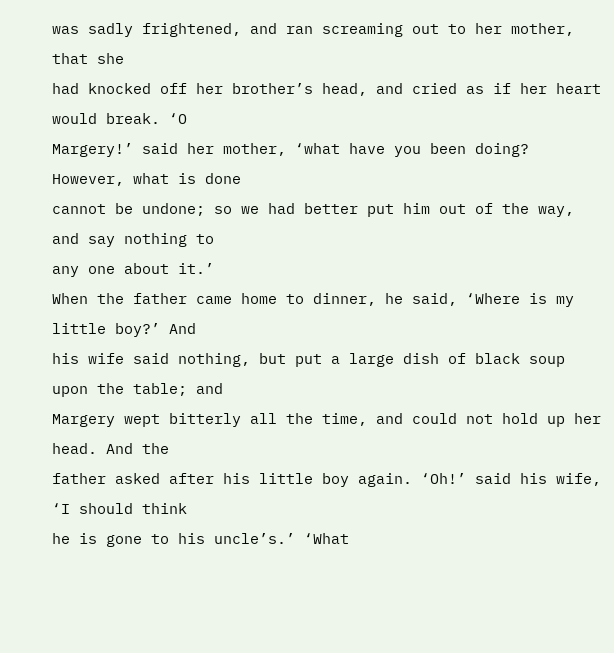was sadly frightened, and ran screaming out to her mother, that she
had knocked off her brother’s head, and cried as if her heart would break. ‘O
Margery!’ said her mother, ‘what have you been doing? However, what is done
cannot be undone; so we had better put him out of the way, and say nothing to
any one about it.’
When the father came home to dinner, he said, ‘Where is my little boy?’ And
his wife said nothing, but put a large dish of black soup upon the table; and
Margery wept bitterly all the time, and could not hold up her head. And the
father asked after his little boy again. ‘Oh!’ said his wife, ‘I should think
he is gone to his uncle’s.’ ‘What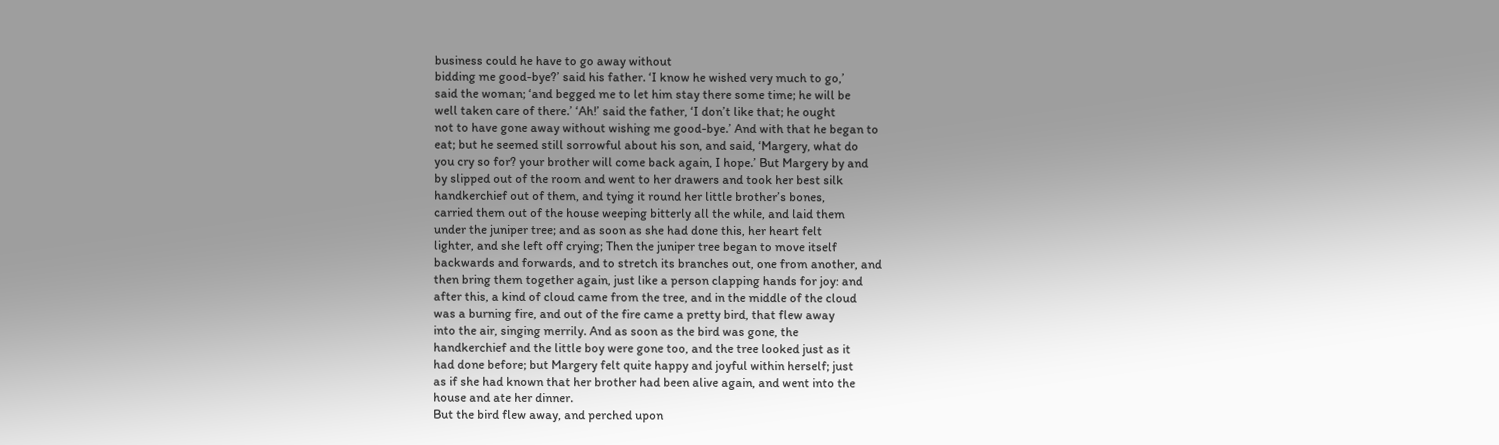business could he have to go away without
bidding me good-bye?’ said his father. ‘I know he wished very much to go,’
said the woman; ‘and begged me to let him stay there some time; he will be
well taken care of there.’ ‘Ah!’ said the father, ‘I don’t like that; he ought
not to have gone away without wishing me good-bye.’ And with that he began to
eat; but he seemed still sorrowful about his son, and said, ‘Margery, what do
you cry so for? your brother will come back again, I hope.’ But Margery by and
by slipped out of the room and went to her drawers and took her best silk
handkerchief out of them, and tying it round her little brother’s bones,
carried them out of the house weeping bitterly all the while, and laid them
under the juniper tree; and as soon as she had done this, her heart felt
lighter, and she left off crying; Then the juniper tree began to move itself
backwards and forwards, and to stretch its branches out, one from another, and
then bring them together again, just like a person clapping hands for joy: and
after this, a kind of cloud came from the tree, and in the middle of the cloud
was a burning fire, and out of the fire came a pretty bird, that flew away
into the air, singing merrily. And as soon as the bird was gone, the
handkerchief and the little boy were gone too, and the tree looked just as it
had done before; but Margery felt quite happy and joyful within herself; just
as if she had known that her brother had been alive again, and went into the
house and ate her dinner.
But the bird flew away, and perched upon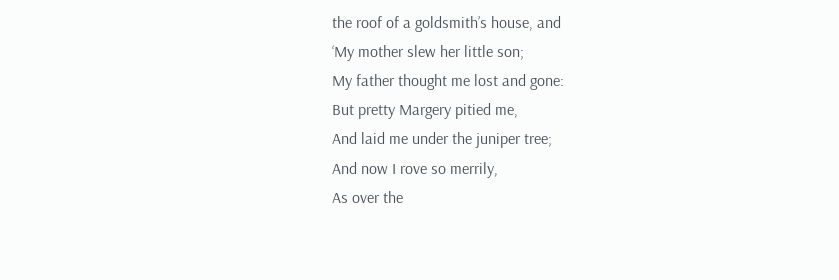the roof of a goldsmith’s house, and
‘My mother slew her little son;
My father thought me lost and gone:
But pretty Margery pitied me,
And laid me under the juniper tree;
And now I rove so merrily,
As over the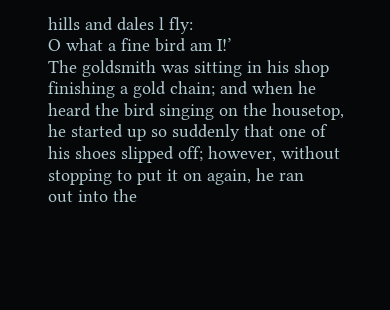hills and dales l fly:
O what a fine bird am I!’
The goldsmith was sitting in his shop finishing a gold chain; and when he
heard the bird singing on the housetop, he started up so suddenly that one of
his shoes slipped off; however, without stopping to put it on again, he ran
out into the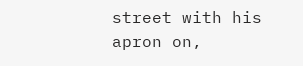street with his apron on,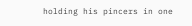holding his pincers in one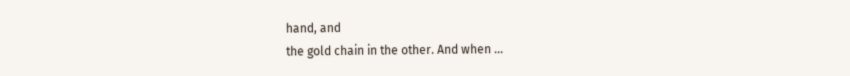hand, and
the gold chain in the other. And when ...